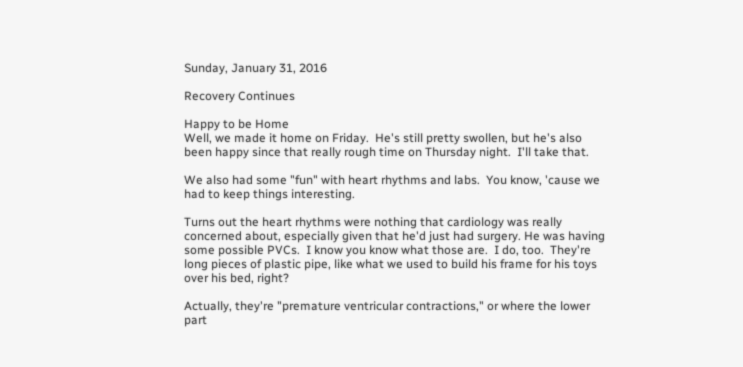Sunday, January 31, 2016

Recovery Continues

Happy to be Home
Well, we made it home on Friday.  He's still pretty swollen, but he's also been happy since that really rough time on Thursday night.  I'll take that.

We also had some "fun" with heart rhythms and labs.  You know, 'cause we had to keep things interesting.

Turns out the heart rhythms were nothing that cardiology was really concerned about, especially given that he'd just had surgery. He was having some possible PVCs.  I know you know what those are.  I do, too.  They're long pieces of plastic pipe, like what we used to build his frame for his toys over his bed, right?

Actually, they're "premature ventricular contractions," or where the lower part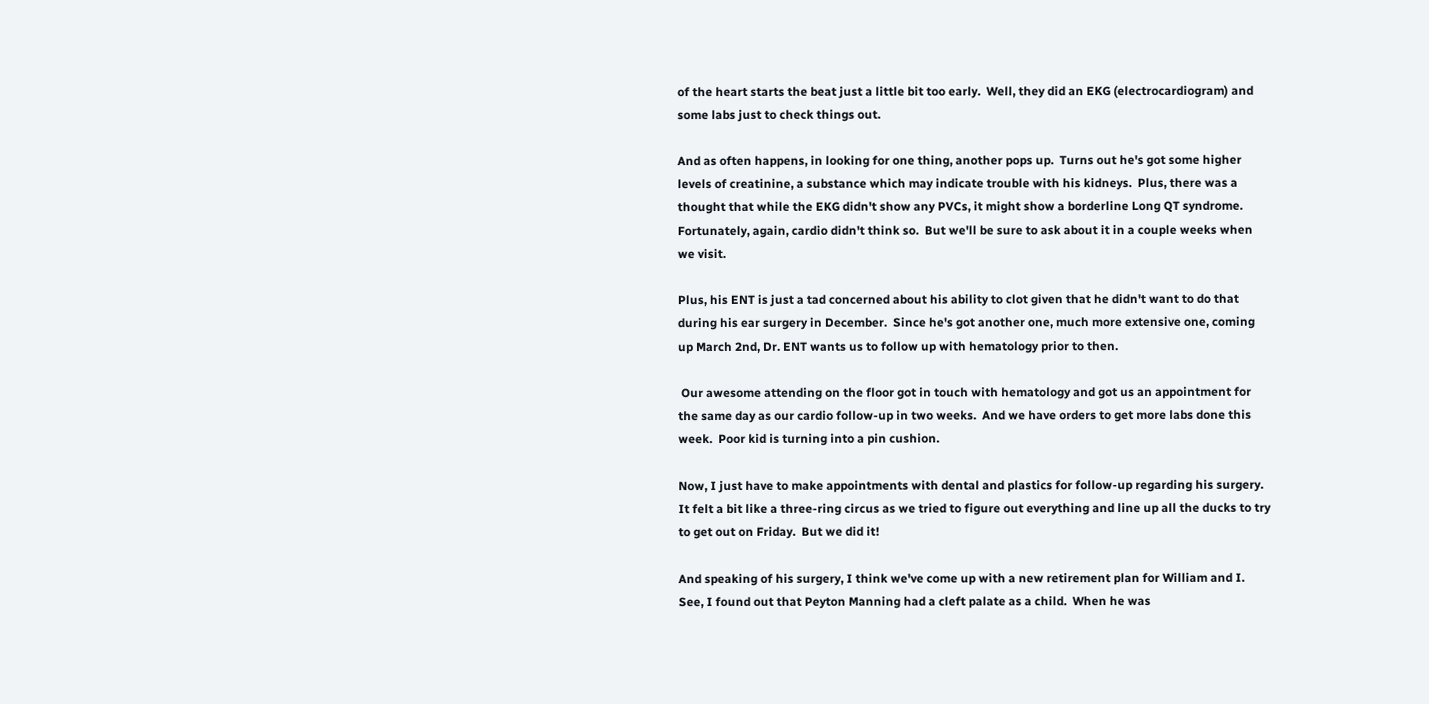of the heart starts the beat just a little bit too early.  Well, they did an EKG (electrocardiogram) and some labs just to check things out.

And as often happens, in looking for one thing, another pops up.  Turns out he's got some higher levels of creatinine, a substance which may indicate trouble with his kidneys.  Plus, there was a thought that while the EKG didn't show any PVCs, it might show a borderline Long QT syndrome.  Fortunately, again, cardio didn't think so.  But we'll be sure to ask about it in a couple weeks when we visit.

Plus, his ENT is just a tad concerned about his ability to clot given that he didn't want to do that during his ear surgery in December.  Since he's got another one, much more extensive one, coming up March 2nd, Dr. ENT wants us to follow up with hematology prior to then.

 Our awesome attending on the floor got in touch with hematology and got us an appointment for the same day as our cardio follow-up in two weeks.  And we have orders to get more labs done this week.  Poor kid is turning into a pin cushion.

Now, I just have to make appointments with dental and plastics for follow-up regarding his surgery.  It felt a bit like a three-ring circus as we tried to figure out everything and line up all the ducks to try to get out on Friday.  But we did it!

And speaking of his surgery, I think we've come up with a new retirement plan for William and I.  See, I found out that Peyton Manning had a cleft palate as a child.  When he was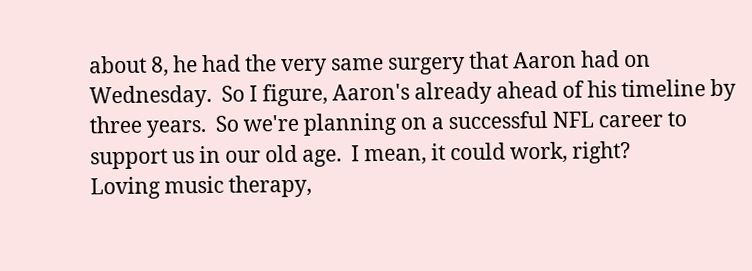about 8, he had the very same surgery that Aaron had on Wednesday.  So I figure, Aaron's already ahead of his timeline by three years.  So we're planning on a successful NFL career to support us in our old age.  I mean, it could work, right?
Loving music therapy,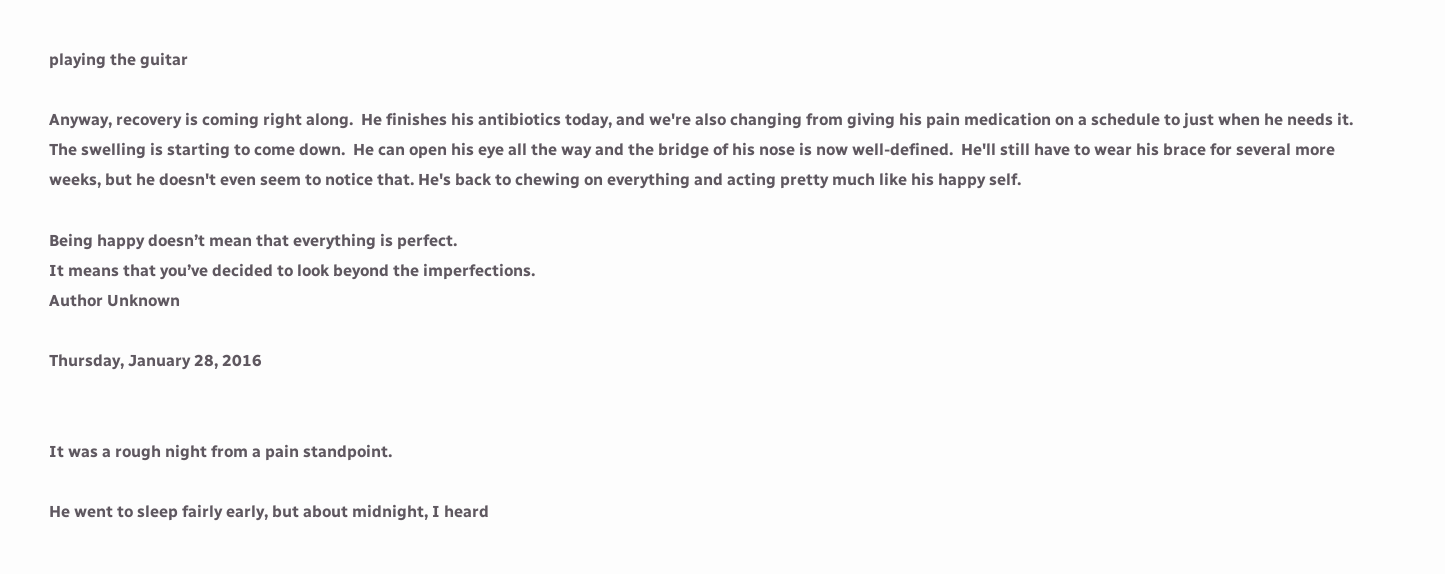playing the guitar

Anyway, recovery is coming right along.  He finishes his antibiotics today, and we're also changing from giving his pain medication on a schedule to just when he needs it.  The swelling is starting to come down.  He can open his eye all the way and the bridge of his nose is now well-defined.  He'll still have to wear his brace for several more weeks, but he doesn't even seem to notice that. He's back to chewing on everything and acting pretty much like his happy self.

Being happy doesn’t mean that everything is perfect.
It means that you’ve decided to look beyond the imperfections.
Author Unknown

Thursday, January 28, 2016


It was a rough night from a pain standpoint.

He went to sleep fairly early, but about midnight, I heard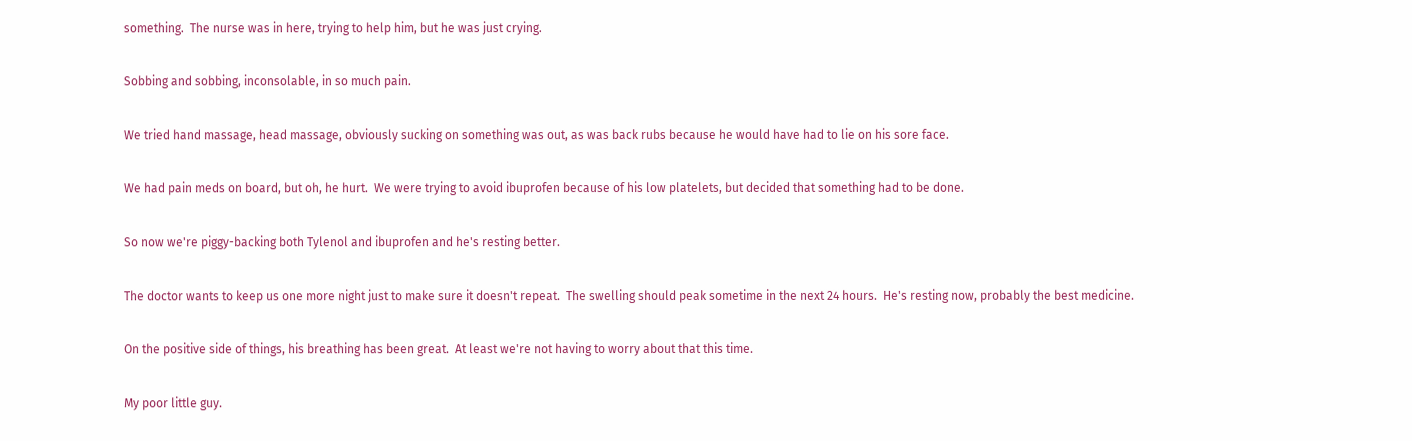something.  The nurse was in here, trying to help him, but he was just crying.

Sobbing and sobbing, inconsolable, in so much pain.

We tried hand massage, head massage, obviously sucking on something was out, as was back rubs because he would have had to lie on his sore face.

We had pain meds on board, but oh, he hurt.  We were trying to avoid ibuprofen because of his low platelets, but decided that something had to be done.

So now we're piggy-backing both Tylenol and ibuprofen and he's resting better.

The doctor wants to keep us one more night just to make sure it doesn't repeat.  The swelling should peak sometime in the next 24 hours.  He's resting now, probably the best medicine.

On the positive side of things, his breathing has been great.  At least we're not having to worry about that this time.

My poor little guy.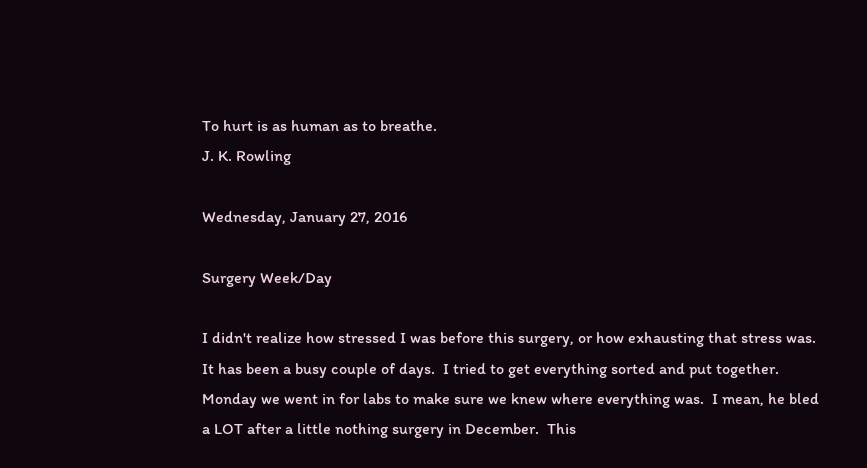To hurt is as human as to breathe.
J. K. Rowling

Wednesday, January 27, 2016

Surgery Week/Day

I didn't realize how stressed I was before this surgery, or how exhausting that stress was.
It has been a busy couple of days.  I tried to get everything sorted and put together.  Monday we went in for labs to make sure we knew where everything was.  I mean, he bled a LOT after a little nothing surgery in December.  This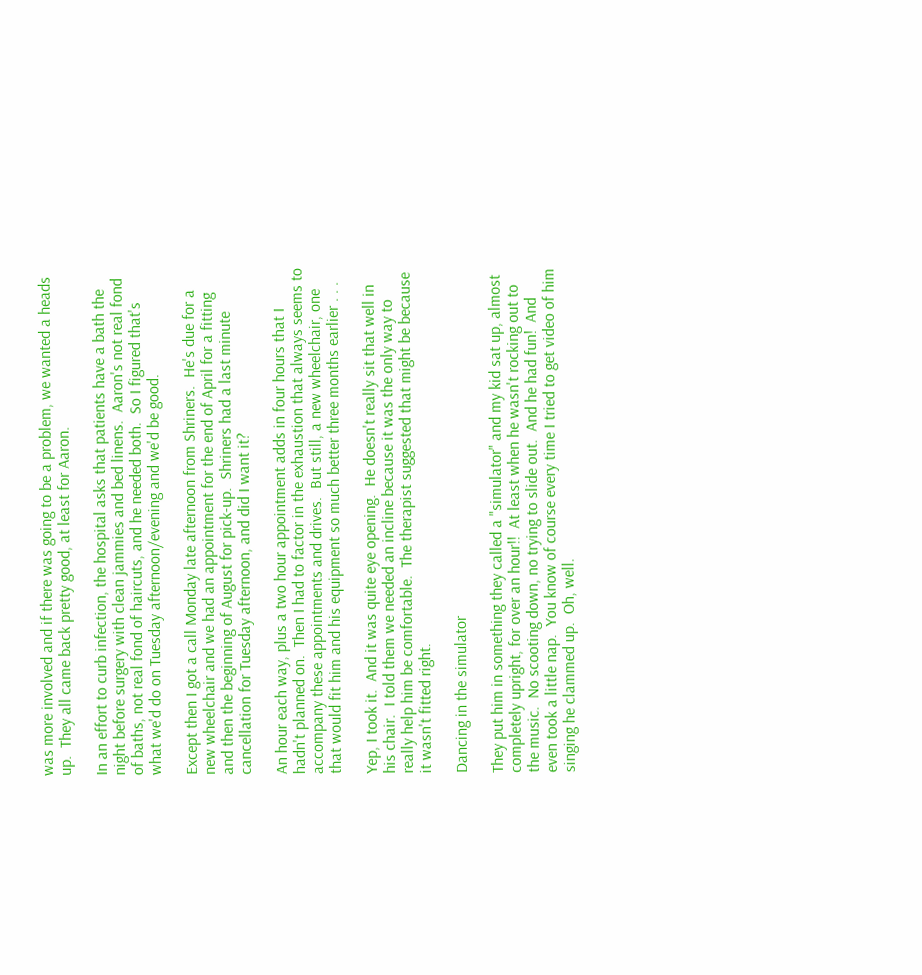was more involved and if there was going to be a problem, we wanted a heads up.  They all came back pretty good, at least for Aaron.

In an effort to curb infection, the hospital asks that patients have a bath the night before surgery with clean jammies and bed linens.  Aaron's not real fond of baths, not real fond of haircuts, and he needed both.  So I figured that's what we'd do on Tuesday afternoon/evening and we'd be good.

Except then I got a call Monday late afternoon from Shriners.  He's due for a new wheelchair and we had an appointment for the end of April for a fitting and then the beginning of August for pick-up.  Shriners had a last minute cancellation for Tuesday afternoon, and did I want it?

An hour each way, plus a two hour appointment adds in four hours that I hadn't planned on.  Then I had to factor in the exhaustion that always seems to accompany these appointments and drives.  But still, a new wheelchair, one that would fit him and his equipment so much better three months earlier . . .

Yep, I took it.  And it was quite eye opening.  He doesn't really sit that well in his chair.  I told them we needed an incline because it was the only way to really help him be comfortable.  The therapist suggested that might be because it wasn't fitted right.

Dancing in the simulator

They put him in something they called a "simulator" and my kid sat up, almost completely upright, for over an hour!!  At least when he wasn't rocking out to the music.  No scooting down, no trying to slide out.  And he had fun!  And even took a little nap.  You know of course every time I tried to get video of him singing he clammed up.  Oh, well.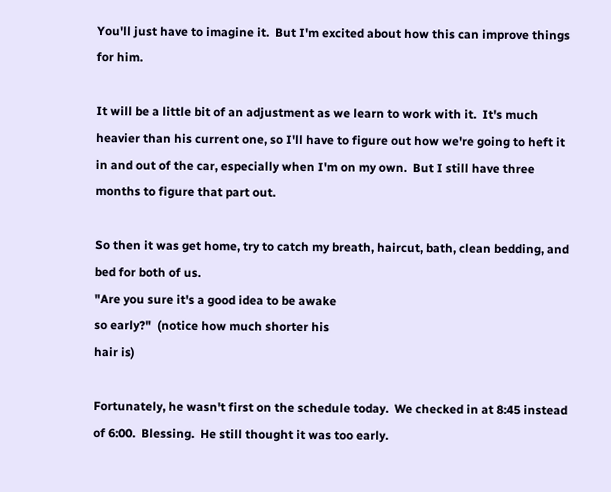You'll just have to imagine it.  But I'm excited about how this can improve things for him.

It will be a little bit of an adjustment as we learn to work with it.  It's much heavier than his current one, so I'll have to figure out how we're going to heft it in and out of the car, especially when I'm on my own.  But I still have three months to figure that part out.

So then it was get home, try to catch my breath, haircut, bath, clean bedding, and bed for both of us.
"Are you sure it's a good idea to be awake
so early?"  (notice how much shorter his
hair is)

Fortunately, he wasn't first on the schedule today.  We checked in at 8:45 instead of 6:00.  Blessing.  He still thought it was too early.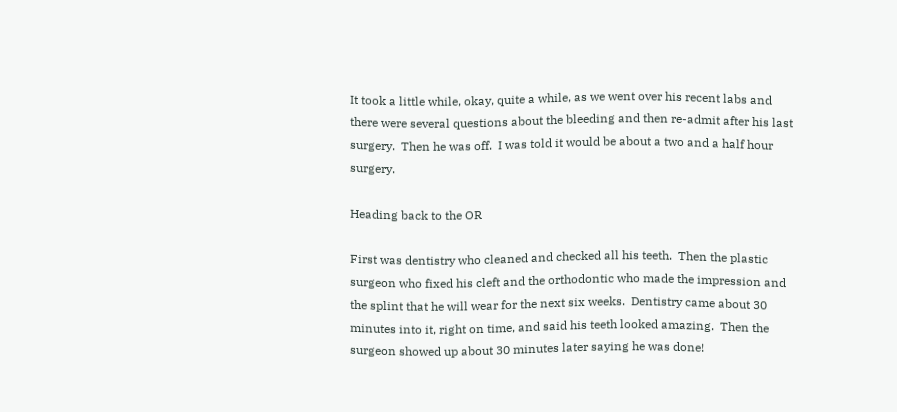It took a little while, okay, quite a while, as we went over his recent labs and there were several questions about the bleeding and then re-admit after his last surgery.  Then he was off.  I was told it would be about a two and a half hour surgery.

Heading back to the OR

First was dentistry who cleaned and checked all his teeth.  Then the plastic surgeon who fixed his cleft and the orthodontic who made the impression and the splint that he will wear for the next six weeks.  Dentistry came about 30 minutes into it, right on time, and said his teeth looked amazing.  Then the surgeon showed up about 30 minutes later saying he was done!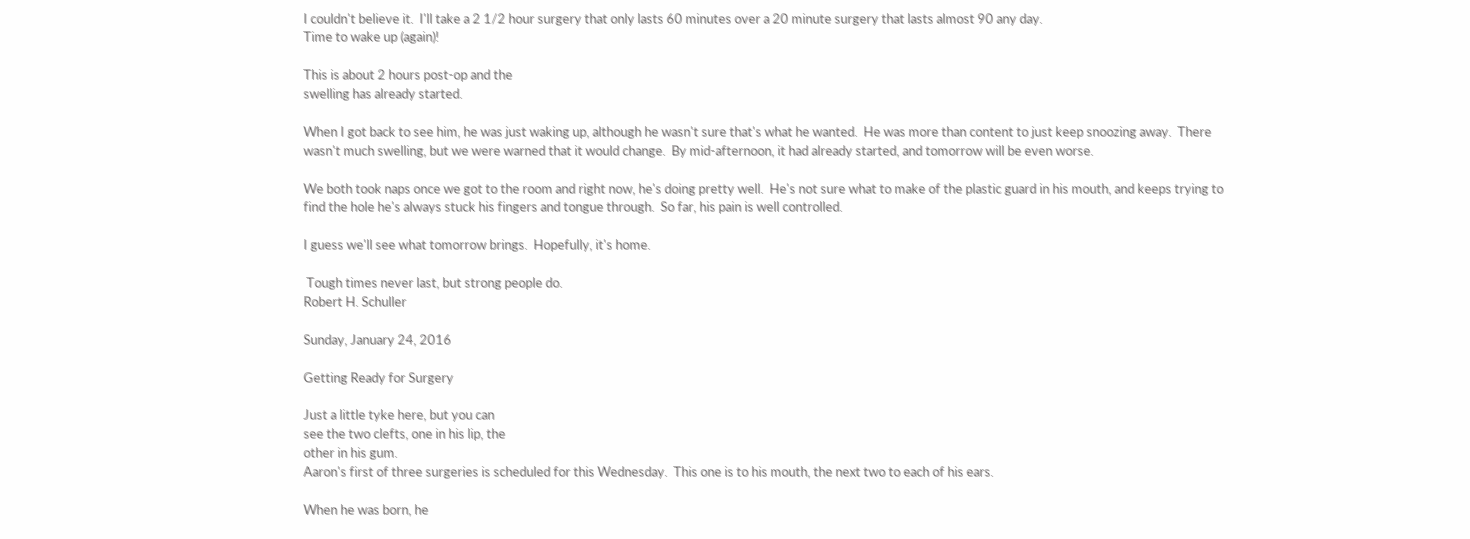I couldn't believe it.  I'll take a 2 1/2 hour surgery that only lasts 60 minutes over a 20 minute surgery that lasts almost 90 any day.
Time to wake up (again)!

This is about 2 hours post-op and the
swelling has already started.

When I got back to see him, he was just waking up, although he wasn't sure that's what he wanted.  He was more than content to just keep snoozing away.  There wasn't much swelling, but we were warned that it would change.  By mid-afternoon, it had already started, and tomorrow will be even worse.

We both took naps once we got to the room and right now, he's doing pretty well.  He's not sure what to make of the plastic guard in his mouth, and keeps trying to find the hole he's always stuck his fingers and tongue through.  So far, his pain is well controlled.

I guess we'll see what tomorrow brings.  Hopefully, it's home.

 Tough times never last, but strong people do.
Robert H. Schuller

Sunday, January 24, 2016

Getting Ready for Surgery

Just a little tyke here, but you can
see the two clefts, one in his lip, the
other in his gum.
Aaron's first of three surgeries is scheduled for this Wednesday.  This one is to his mouth, the next two to each of his ears.

When he was born, he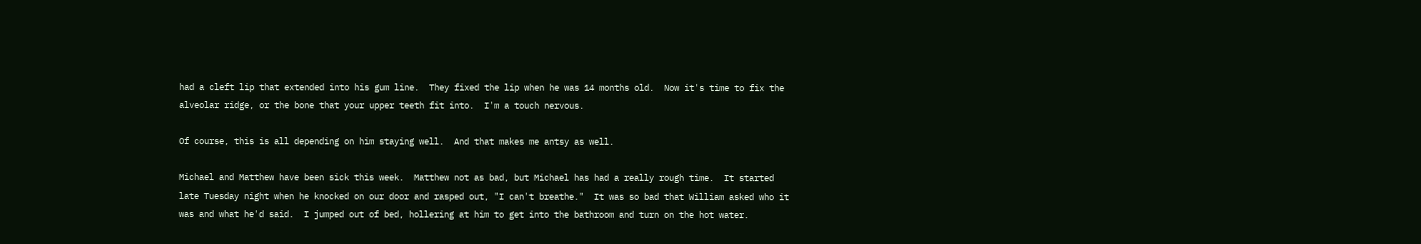had a cleft lip that extended into his gum line.  They fixed the lip when he was 14 months old.  Now it's time to fix the alveolar ridge, or the bone that your upper teeth fit into.  I'm a touch nervous.

Of course, this is all depending on him staying well.  And that makes me antsy as well.

Michael and Matthew have been sick this week.  Matthew not as bad, but Michael has had a really rough time.  It started late Tuesday night when he knocked on our door and rasped out, "I can't breathe."  It was so bad that William asked who it was and what he'd said.  I jumped out of bed, hollering at him to get into the bathroom and turn on the hot water.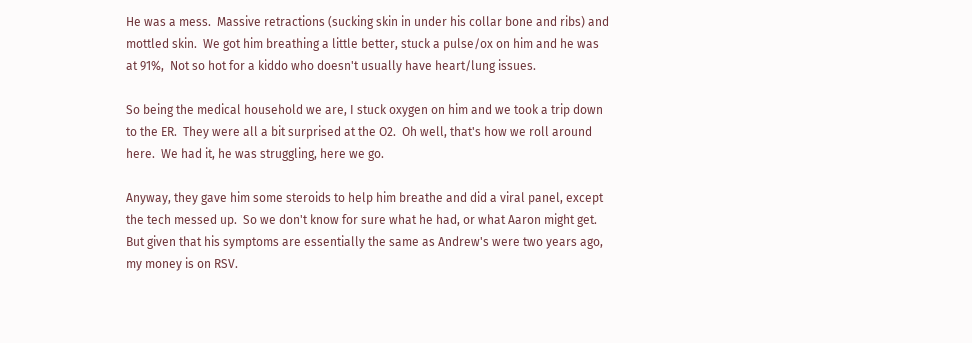He was a mess.  Massive retractions (sucking skin in under his collar bone and ribs) and mottled skin.  We got him breathing a little better, stuck a pulse/ox on him and he was at 91%,  Not so hot for a kiddo who doesn't usually have heart/lung issues.

So being the medical household we are, I stuck oxygen on him and we took a trip down to the ER.  They were all a bit surprised at the O2.  Oh well, that's how we roll around here.  We had it, he was struggling, here we go.

Anyway, they gave him some steroids to help him breathe and did a viral panel, except the tech messed up.  So we don't know for sure what he had, or what Aaron might get.  But given that his symptoms are essentially the same as Andrew's were two years ago, my money is on RSV.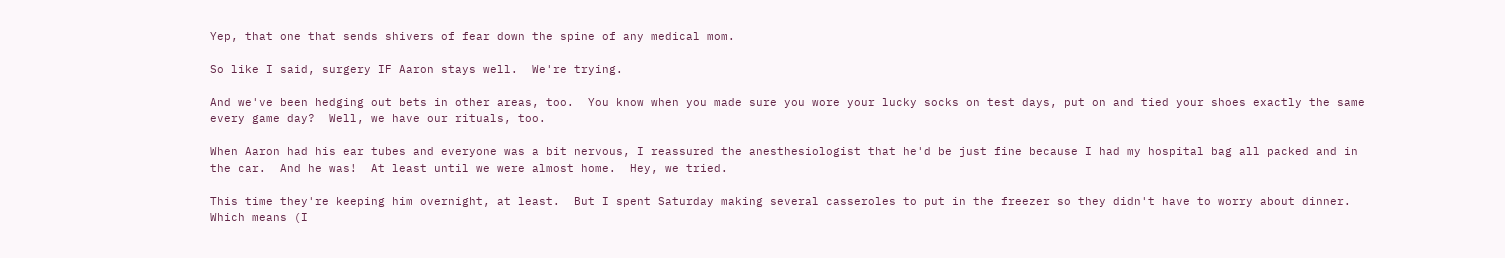Yep, that one that sends shivers of fear down the spine of any medical mom.

So like I said, surgery IF Aaron stays well.  We're trying.

And we've been hedging out bets in other areas, too.  You know when you made sure you wore your lucky socks on test days, put on and tied your shoes exactly the same every game day?  Well, we have our rituals, too.

When Aaron had his ear tubes and everyone was a bit nervous, I reassured the anesthesiologist that he'd be just fine because I had my hospital bag all packed and in the car.  And he was!  At least until we were almost home.  Hey, we tried.

This time they're keeping him overnight, at least.  But I spent Saturday making several casseroles to put in the freezer so they didn't have to worry about dinner.  Which means (I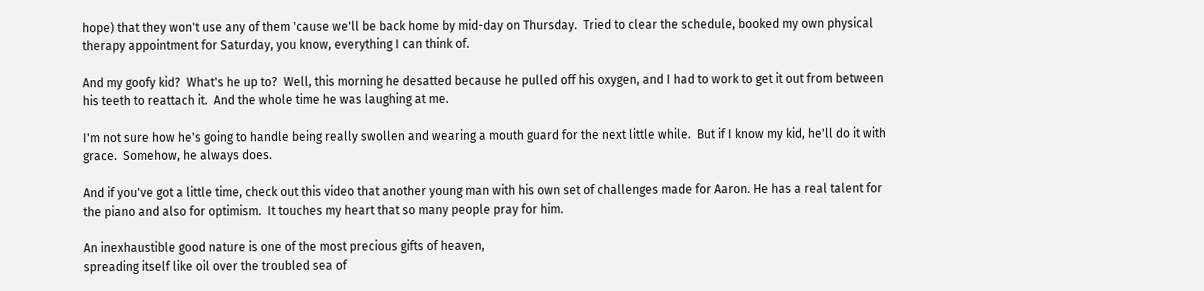hope) that they won't use any of them 'cause we'll be back home by mid-day on Thursday.  Tried to clear the schedule, booked my own physical therapy appointment for Saturday, you know, everything I can think of.

And my goofy kid?  What's he up to?  Well, this morning he desatted because he pulled off his oxygen, and I had to work to get it out from between his teeth to reattach it.  And the whole time he was laughing at me.

I'm not sure how he's going to handle being really swollen and wearing a mouth guard for the next little while.  But if I know my kid, he'll do it with grace.  Somehow, he always does.

And if you've got a little time, check out this video that another young man with his own set of challenges made for Aaron. He has a real talent for the piano and also for optimism.  It touches my heart that so many people pray for him.

An inexhaustible good nature is one of the most precious gifts of heaven,
spreading itself like oil over the troubled sea of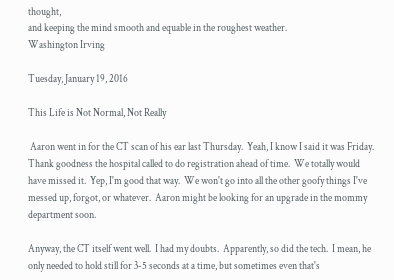thought,
and keeping the mind smooth and equable in the roughest weather.
Washington Irving

Tuesday, January 19, 2016

This Life is Not Normal, Not Really

 Aaron went in for the CT scan of his ear last Thursday.  Yeah, I know I said it was Friday.  Thank goodness the hospital called to do registration ahead of time.  We totally would have missed it.  Yep, I'm good that way.  We won't go into all the other goofy things I've messed up, forgot, or whatever.  Aaron might be looking for an upgrade in the mommy department soon.

Anyway, the CT itself went well.  I had my doubts.  Apparently, so did the tech.  I mean, he only needed to hold still for 3-5 seconds at a time, but sometimes even that's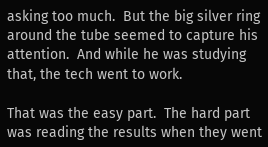asking too much.  But the big silver ring around the tube seemed to capture his attention.  And while he was studying that, the tech went to work.

That was the easy part.  The hard part was reading the results when they went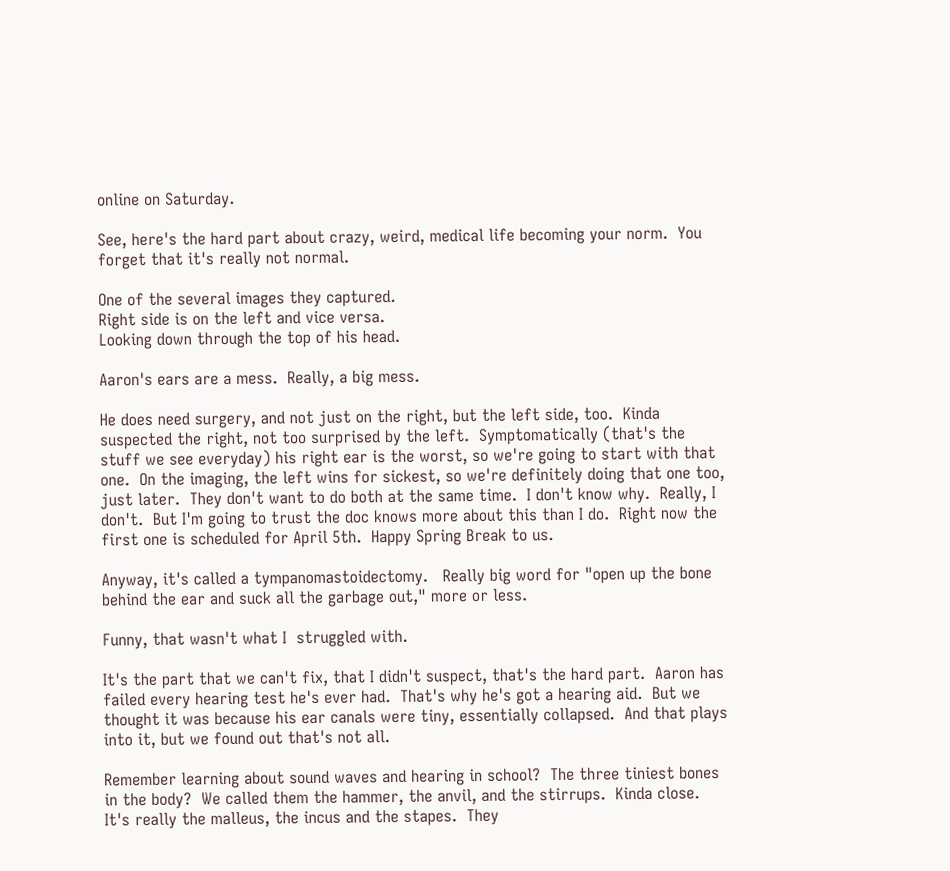online on Saturday.

See, here's the hard part about crazy, weird, medical life becoming your norm.  You forget that it's really not normal.

One of the several images they captured.
Right side is on the left and vice versa.
Looking down through the top of his head.

Aaron's ears are a mess.  Really, a big mess.

He does need surgery, and not just on the right, but the left side, too.  Kinda suspected the right, not too surprised by the left.  Symptomatically (that's the stuff we see everyday) his right ear is the worst, so we're going to start with that one.  On the imaging, the left wins for sickest, so we're definitely doing that one too, just later.  They don't want to do both at the same time.  I don't know why.  Really, I don't.  But I'm going to trust the doc knows more about this than I do.  Right now the first one is scheduled for April 5th.  Happy Spring Break to us.

Anyway, it's called a tympanomastoidectomy.   Really big word for "open up the bone behind the ear and suck all the garbage out," more or less.

Funny, that wasn't what I  struggled with.

It's the part that we can't fix, that I didn't suspect, that's the hard part.  Aaron has failed every hearing test he's ever had.  That's why he's got a hearing aid.  But we thought it was because his ear canals were tiny, essentially collapsed.  And that plays into it, but we found out that's not all.

Remember learning about sound waves and hearing in school?  The three tiniest bones in the body?  We called them the hammer, the anvil, and the stirrups.  Kinda close.  It's really the malleus, the incus and the stapes.  They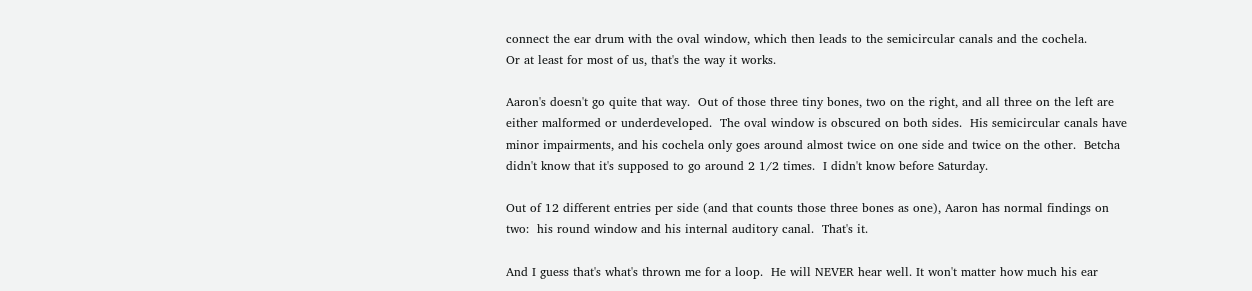connect the ear drum with the oval window, which then leads to the semicircular canals and the cochela.
Or at least for most of us, that's the way it works.

Aaron's doesn't go quite that way.  Out of those three tiny bones, two on the right, and all three on the left are either malformed or underdeveloped.  The oval window is obscured on both sides.  His semicircular canals have minor impairments, and his cochela only goes around almost twice on one side and twice on the other.  Betcha didn't know that it's supposed to go around 2 1/2 times.  I didn't know before Saturday.

Out of 12 different entries per side (and that counts those three bones as one), Aaron has normal findings on two:  his round window and his internal auditory canal.  That's it.

And I guess that's what's thrown me for a loop.  He will NEVER hear well. It won't matter how much his ear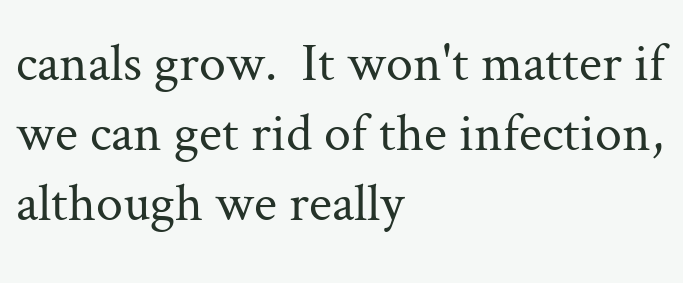canals grow.  It won't matter if we can get rid of the infection, although we really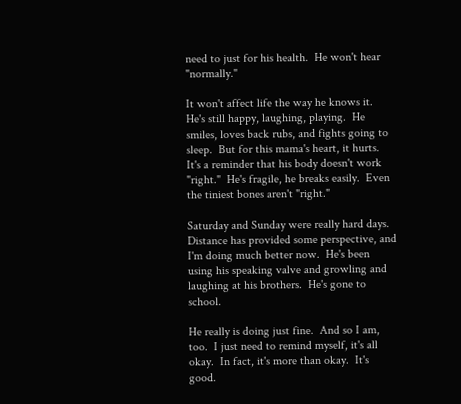need to just for his health.  He won't hear "normally."

It won't affect life the way he knows it.  He's still happy, laughing, playing.  He smiles, loves back rubs, and fights going to sleep.  But for this mama's heart, it hurts.  It's a reminder that his body doesn't work "right."  He's fragile, he breaks easily.  Even the tiniest bones aren't "right."

Saturday and Sunday were really hard days.  Distance has provided some perspective, and I'm doing much better now.  He's been using his speaking valve and growling and laughing at his brothers.  He's gone to school.

He really is doing just fine.  And so I am, too.  I just need to remind myself, it's all okay.  In fact, it's more than okay.  It's good.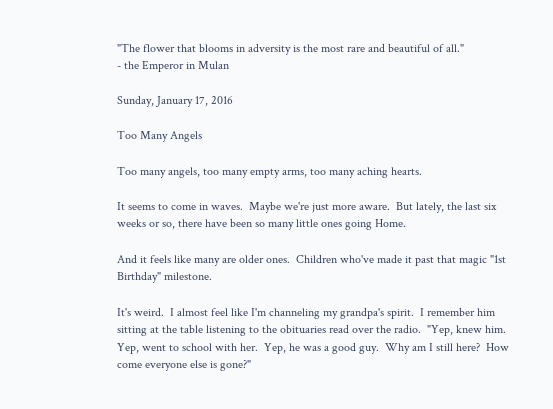"The flower that blooms in adversity is the most rare and beautiful of all."
- the Emperor in Mulan

Sunday, January 17, 2016

Too Many Angels

Too many angels, too many empty arms, too many aching hearts.

It seems to come in waves.  Maybe we're just more aware.  But lately, the last six weeks or so, there have been so many little ones going Home.

And it feels like many are older ones.  Children who've made it past that magic "1st Birthday" milestone.

It's weird.  I almost feel like I'm channeling my grandpa's spirit.  I remember him sitting at the table listening to the obituaries read over the radio.  "Yep, knew him.  Yep, went to school with her.  Yep, he was a good guy.  Why am I still here?  How come everyone else is gone?"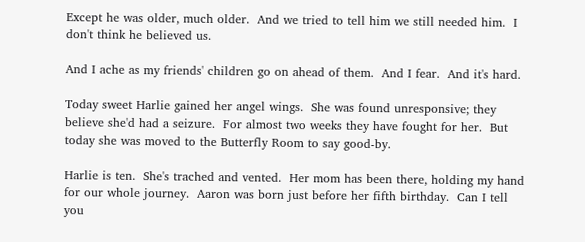Except he was older, much older.  And we tried to tell him we still needed him.  I don't think he believed us.

And I ache as my friends' children go on ahead of them.  And I fear.  And it's hard.

Today sweet Harlie gained her angel wings.  She was found unresponsive; they believe she'd had a seizure.  For almost two weeks they have fought for her.  But today she was moved to the Butterfly Room to say good-by.

Harlie is ten.  She's trached and vented.  Her mom has been there, holding my hand for our whole journey.  Aaron was born just before her fifth birthday.  Can I tell you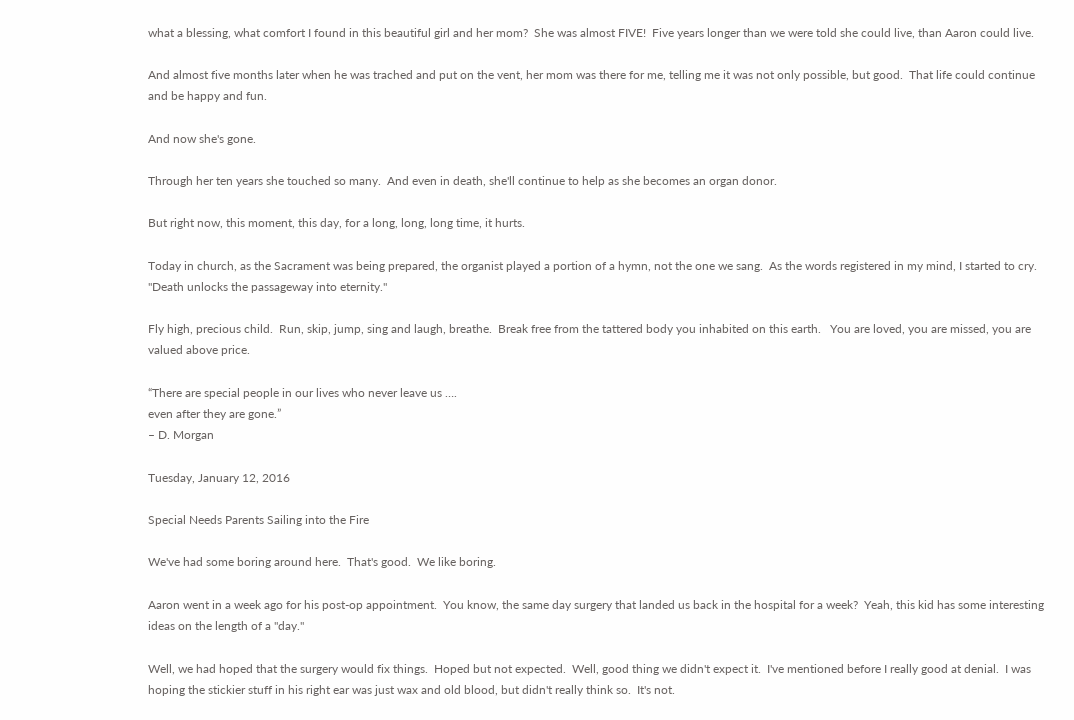what a blessing, what comfort I found in this beautiful girl and her mom?  She was almost FIVE!  Five years longer than we were told she could live, than Aaron could live.

And almost five months later when he was trached and put on the vent, her mom was there for me, telling me it was not only possible, but good.  That life could continue and be happy and fun.

And now she's gone.

Through her ten years she touched so many.  And even in death, she'll continue to help as she becomes an organ donor.

But right now, this moment, this day, for a long, long, long time, it hurts.

Today in church, as the Sacrament was being prepared, the organist played a portion of a hymn, not the one we sang.  As the words registered in my mind, I started to cry.  "Death unlocks the passageway into eternity."

Fly high, precious child.  Run, skip, jump, sing and laugh, breathe.  Break free from the tattered body you inhabited on this earth.   You are loved, you are missed, you are valued above price.

“There are special people in our lives who never leave us ….
even after they are gone.”
– D. Morgan

Tuesday, January 12, 2016

Special Needs Parents Sailing into the Fire

We've had some boring around here.  That's good.  We like boring.

Aaron went in a week ago for his post-op appointment.  You know, the same day surgery that landed us back in the hospital for a week?  Yeah, this kid has some interesting ideas on the length of a "day."

Well, we had hoped that the surgery would fix things.  Hoped but not expected.  Well, good thing we didn't expect it.  I've mentioned before I really good at denial.  I was hoping the stickier stuff in his right ear was just wax and old blood, but didn't really think so.  It's not.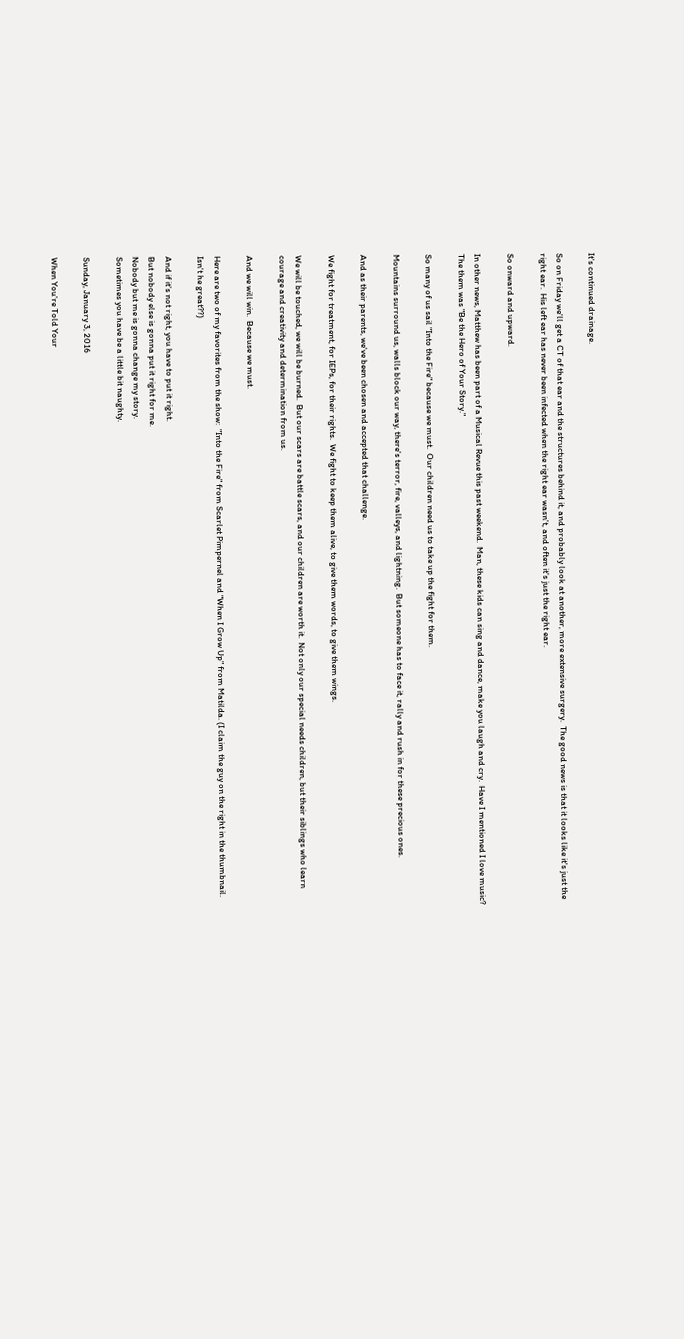It's continued drainage.

So on Friday we'll get a CT of that ear and the structures behind it, and probably look at another, more extensive surgery.  The good news is that it looks like it's just the right ear.  His left ear has never been infected when the right ear wasn't, and often it's just the right ear.

So onward and upward.

In other news, Matthew has been part of a Musical Revue this past weekend.  Man, these kids can sing and dance, make you laugh and cry.  Have I mentioned I love music?  The them was "Be the Hero of Your Story."

So many of us sail "Into the Fire" because we must.  Our children need us to take up the fight for them.

Mountains surround us, walls block our way, there's terror, fire, valleys, and lightning.  But someone has to face it, rally and rush in for these precious ones.

And as their parents, we've been chosen and accepted that challenge.

We fight for treatment, for IEPs, for their rights.  We fight to keep them alive, to give them words, to give them wings.

We will be touched, we will be burned.  But our scars are battle scars, and our children are worth it.  Not only our special needs children, but their siblings who learn courage and creativity and determination from us.

And we will win.  Because we must.

Here are two of my favorites from the show:  "Into the Fire" from Scarlet Pimpernel and "When I Grow Up" from Matilda. (I claim the guy on the right in the thumbnail.  Isn't he great??)

And if it's not right, you have to put it right.
But nobody else is gonna put it right for me.
Nobody but me is gonna change my story.
Sometimes you have be a little bit naughty.

Sunday, January 3, 2016

When You're Told Your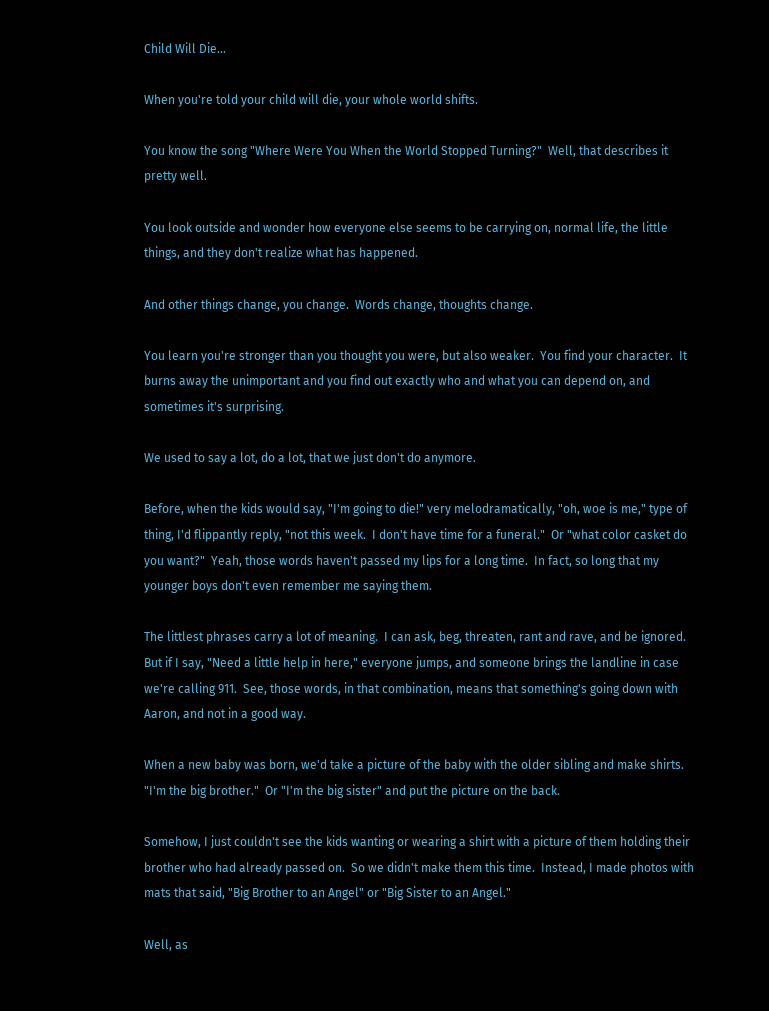Child Will Die...

When you're told your child will die, your whole world shifts.

You know the song "Where Were You When the World Stopped Turning?"  Well, that describes it pretty well.

You look outside and wonder how everyone else seems to be carrying on, normal life, the little things, and they don't realize what has happened.

And other things change, you change.  Words change, thoughts change.

You learn you're stronger than you thought you were, but also weaker.  You find your character.  It burns away the unimportant and you find out exactly who and what you can depend on, and sometimes it's surprising.

We used to say a lot, do a lot, that we just don't do anymore.

Before, when the kids would say, "I'm going to die!" very melodramatically, "oh, woe is me," type of thing, I'd flippantly reply, "not this week.  I don't have time for a funeral."  Or "what color casket do you want?"  Yeah, those words haven't passed my lips for a long time.  In fact, so long that my younger boys don't even remember me saying them.

The littlest phrases carry a lot of meaning.  I can ask, beg, threaten, rant and rave, and be ignored.  But if I say, "Need a little help in here," everyone jumps, and someone brings the landline in case we're calling 911.  See, those words, in that combination, means that something's going down with Aaron, and not in a good way.

When a new baby was born, we'd take a picture of the baby with the older sibling and make shirts.  "I'm the big brother."  Or "I'm the big sister" and put the picture on the back.

Somehow, I just couldn't see the kids wanting or wearing a shirt with a picture of them holding their brother who had already passed on.  So we didn't make them this time.  Instead, I made photos with mats that said, "Big Brother to an Angel" or "Big Sister to an Angel."

Well, as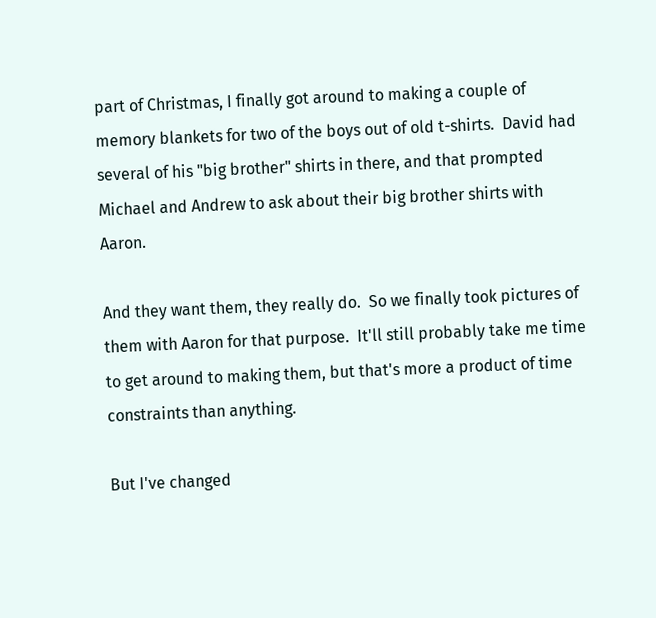part of Christmas, I finally got around to making a couple of memory blankets for two of the boys out of old t-shirts.  David had several of his "big brother" shirts in there, and that prompted Michael and Andrew to ask about their big brother shirts with Aaron.

And they want them, they really do.  So we finally took pictures of them with Aaron for that purpose.  It'll still probably take me time to get around to making them, but that's more a product of time constraints than anything.

But I've changed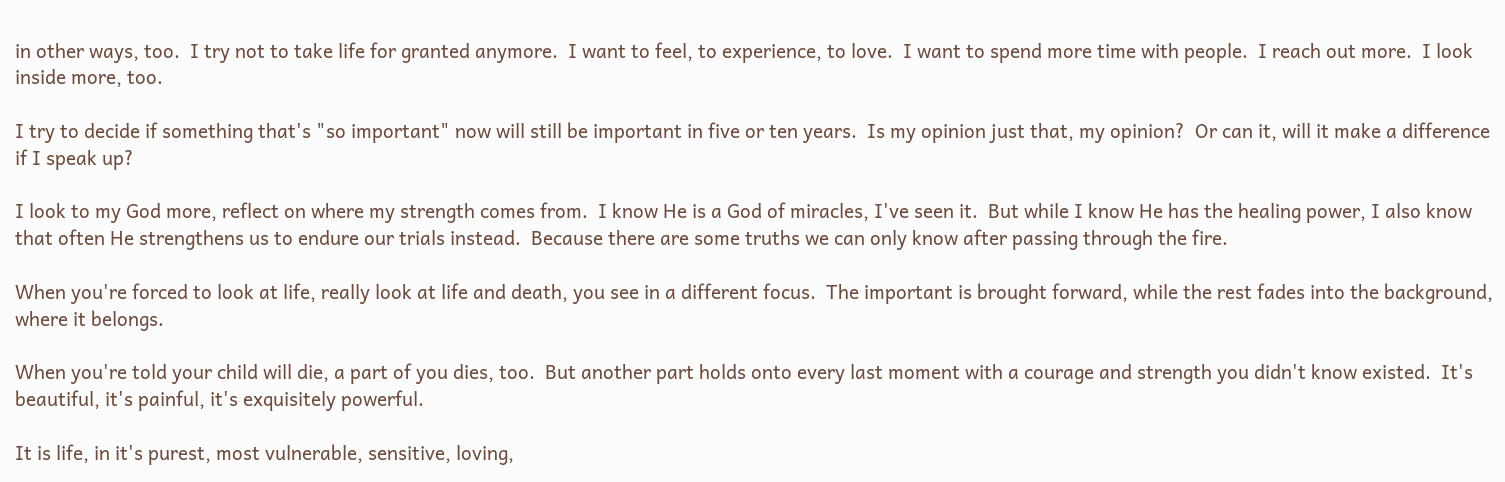in other ways, too.  I try not to take life for granted anymore.  I want to feel, to experience, to love.  I want to spend more time with people.  I reach out more.  I look inside more, too.

I try to decide if something that's "so important" now will still be important in five or ten years.  Is my opinion just that, my opinion?  Or can it, will it make a difference if I speak up?

I look to my God more, reflect on where my strength comes from.  I know He is a God of miracles, I've seen it.  But while I know He has the healing power, I also know that often He strengthens us to endure our trials instead.  Because there are some truths we can only know after passing through the fire.

When you're forced to look at life, really look at life and death, you see in a different focus.  The important is brought forward, while the rest fades into the background, where it belongs.

When you're told your child will die, a part of you dies, too.  But another part holds onto every last moment with a courage and strength you didn't know existed.  It's beautiful, it's painful, it's exquisitely powerful.

It is life, in it's purest, most vulnerable, sensitive, loving,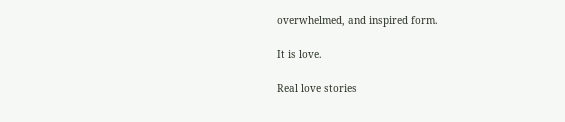overwhelmed, and inspired form.

It is love.

Real love stories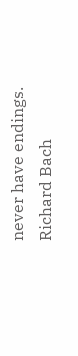never have endings.
Richard Bach